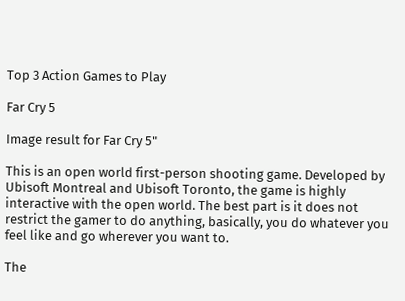Top 3 Action Games to Play

Far Cry 5

Image result for Far Cry 5"

This is an open world first-person shooting game. Developed by Ubisoft Montreal and Ubisoft Toronto, the game is highly interactive with the open world. The best part is it does not restrict the gamer to do anything, basically, you do whatever you feel like and go wherever you want to.

The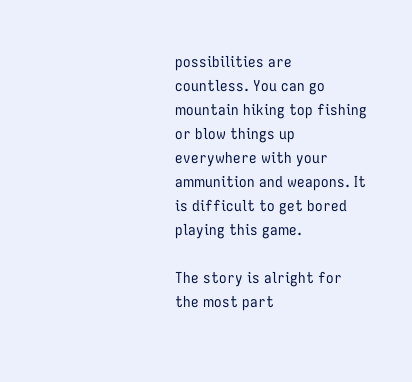possibilities are countless. You can go mountain hiking top fishing or blow things up everywhere with your ammunition and weapons. It is difficult to get bored playing this game.

The story is alright for the most part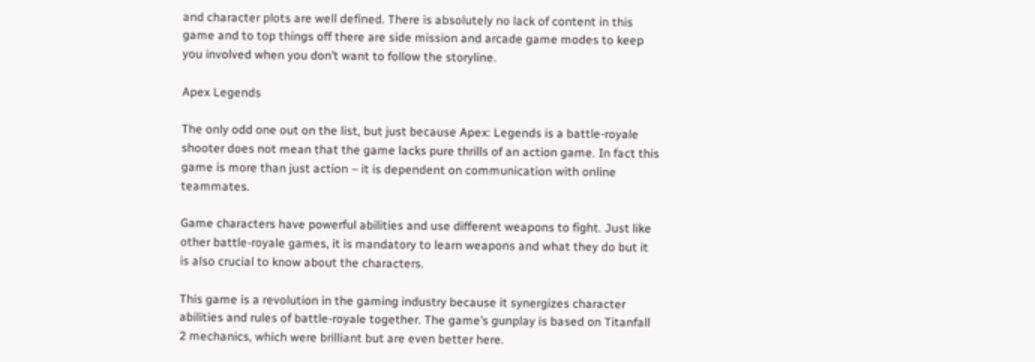and character plots are well defined. There is absolutely no lack of content in this game and to top things off there are side mission and arcade game modes to keep you involved when you don’t want to follow the storyline.

Apex Legends

The only odd one out on the list, but just because Apex: Legends is a battle-royale shooter does not mean that the game lacks pure thrills of an action game. In fact this game is more than just action – it is dependent on communication with online teammates.

Game characters have powerful abilities and use different weapons to fight. Just like other battle-royale games, it is mandatory to learn weapons and what they do but it is also crucial to know about the characters.

This game is a revolution in the gaming industry because it synergizes character abilities and rules of battle-royale together. The game’s gunplay is based on Titanfall 2 mechanics, which were brilliant but are even better here.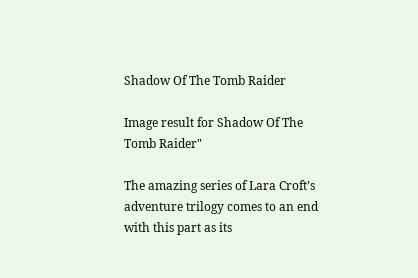Shadow Of The Tomb Raider

Image result for Shadow Of The Tomb Raider"

The amazing series of Lara Croft’s adventure trilogy comes to an end with this part as its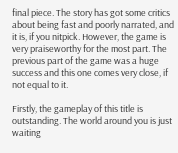final piece. The story has got some critics about being fast and poorly narrated, and it is, if you nitpick. However, the game is very praiseworthy for the most part. The previous part of the game was a huge success and this one comes very close, if not equal to it.

Firstly, the gameplay of this title is outstanding. The world around you is just waiting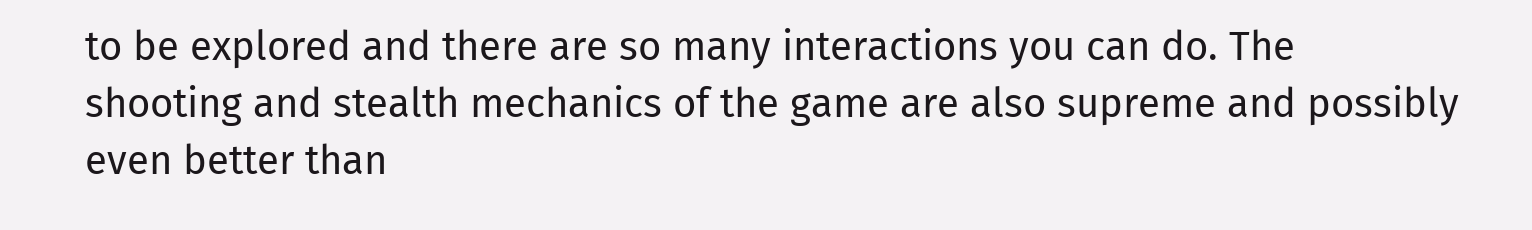to be explored and there are so many interactions you can do. The shooting and stealth mechanics of the game are also supreme and possibly even better than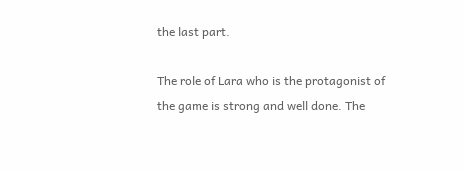the last part.

The role of Lara who is the protagonist of the game is strong and well done. The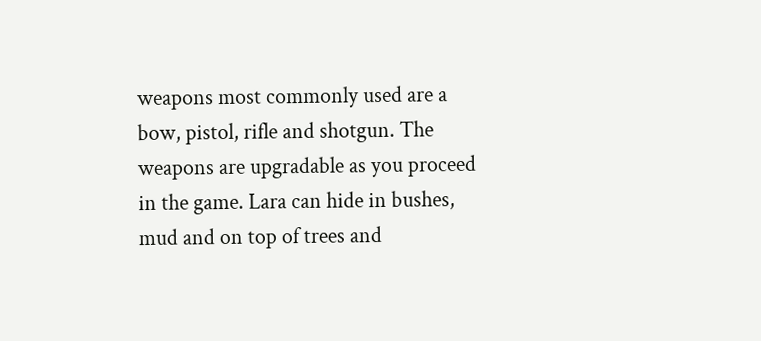weapons most commonly used are a bow, pistol, rifle and shotgun. The weapons are upgradable as you proceed in the game. Lara can hide in bushes, mud and on top of trees and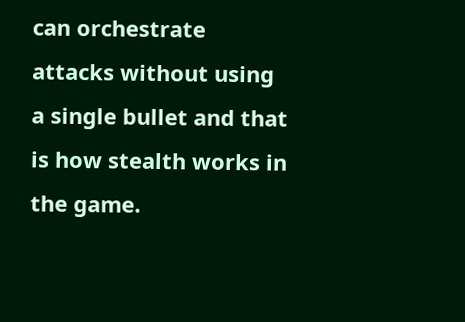can orchestrate attacks without using a single bullet and that is how stealth works in the game.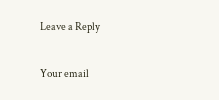Leave a Reply

Your email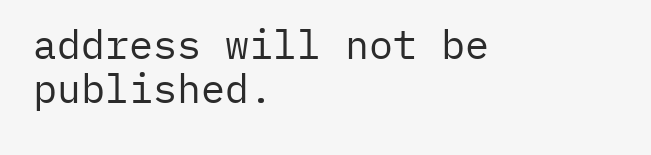address will not be published.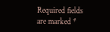Required fields are marked *